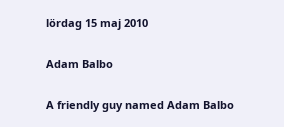lördag 15 maj 2010

Adam Balbo

A friendly guy named Adam Balbo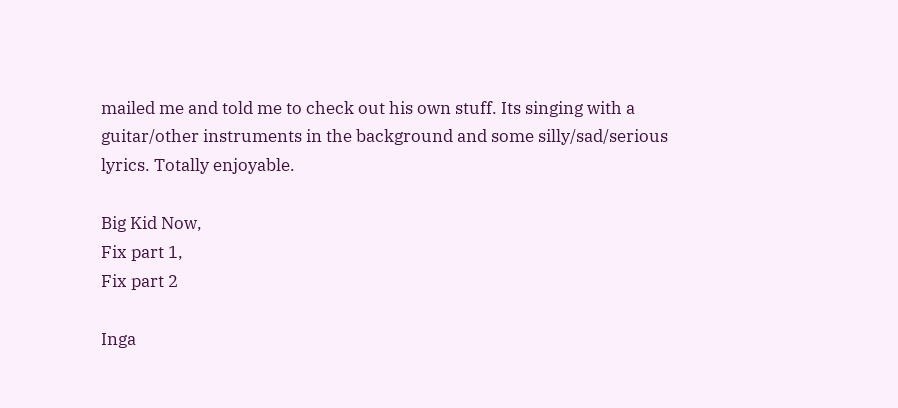mailed me and told me to check out his own stuff. Its singing with a guitar/other instruments in the background and some silly/sad/serious lyrics. Totally enjoyable.

Big Kid Now,
Fix part 1,
Fix part 2

Inga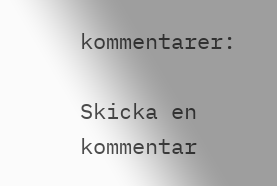kommentarer:

Skicka en kommentar